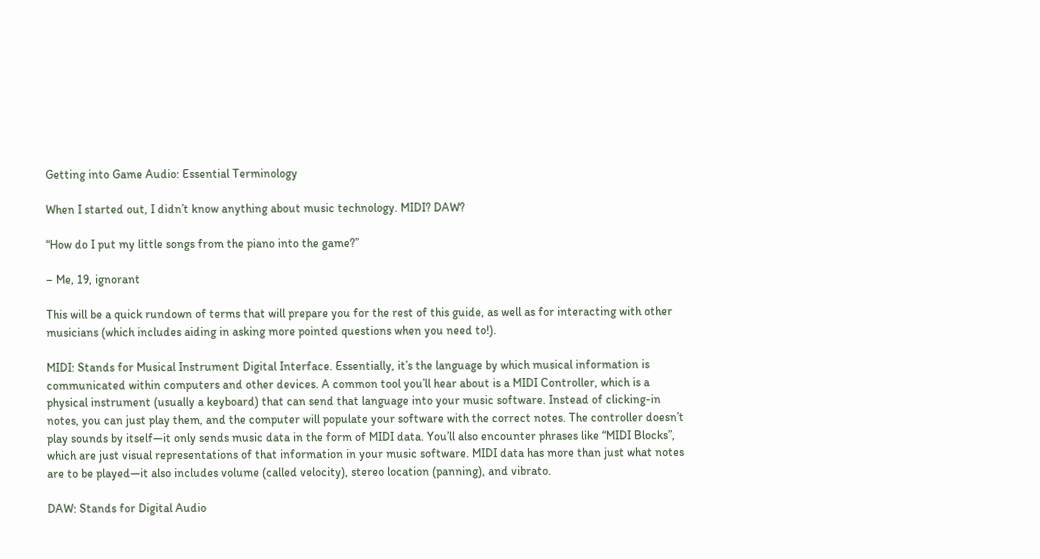Getting into Game Audio: Essential Terminology

When I started out, I didn’t know anything about music technology. MIDI? DAW?

“How do I put my little songs from the piano into the game?”

– Me, 19, ignorant

This will be a quick rundown of terms that will prepare you for the rest of this guide, as well as for interacting with other musicians (which includes aiding in asking more pointed questions when you need to!).

MIDI: Stands for Musical Instrument Digital Interface. Essentially, it’s the language by which musical information is communicated within computers and other devices. A common tool you’ll hear about is a MIDI Controller, which is a physical instrument (usually a keyboard) that can send that language into your music software. Instead of clicking-in notes, you can just play them, and the computer will populate your software with the correct notes. The controller doesn’t play sounds by itself—it only sends music data in the form of MIDI data. You’ll also encounter phrases like “MIDI Blocks”, which are just visual representations of that information in your music software. MIDI data has more than just what notes are to be played—it also includes volume (called velocity), stereo location (panning), and vibrato.

DAW: Stands for Digital Audio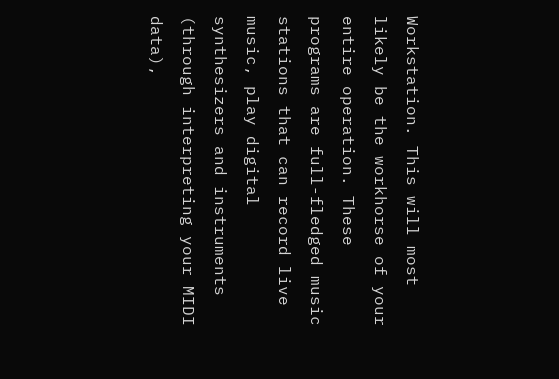Workstation. This will most likely be the workhorse of your entire operation. These programs are full-fledged music stations that can record live music, play digital synthesizers and instruments (through interpreting your MIDI data),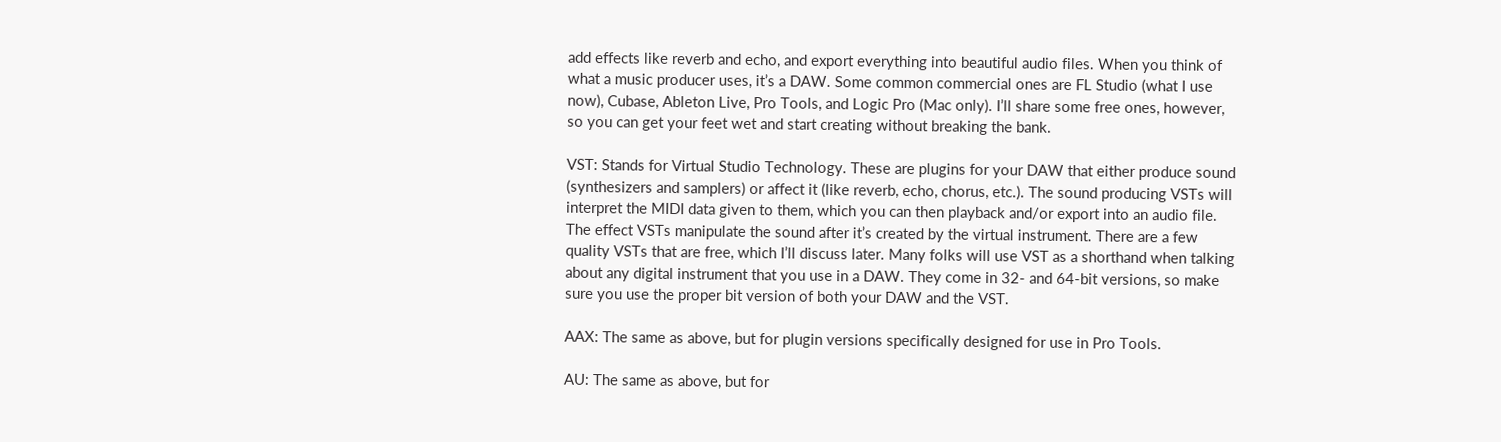add effects like reverb and echo, and export everything into beautiful audio files. When you think of what a music producer uses, it’s a DAW. Some common commercial ones are FL Studio (what I use now), Cubase, Ableton Live, Pro Tools, and Logic Pro (Mac only). I’ll share some free ones, however, so you can get your feet wet and start creating without breaking the bank.

VST: Stands for Virtual Studio Technology. These are plugins for your DAW that either produce sound (synthesizers and samplers) or affect it (like reverb, echo, chorus, etc.). The sound producing VSTs will interpret the MIDI data given to them, which you can then playback and/or export into an audio file. The effect VSTs manipulate the sound after it’s created by the virtual instrument. There are a few quality VSTs that are free, which I’ll discuss later. Many folks will use VST as a shorthand when talking about any digital instrument that you use in a DAW. They come in 32- and 64-bit versions, so make sure you use the proper bit version of both your DAW and the VST.

AAX: The same as above, but for plugin versions specifically designed for use in Pro Tools.

AU: The same as above, but for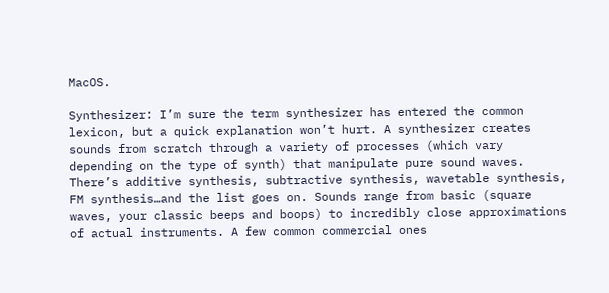MacOS.

Synthesizer: I’m sure the term synthesizer has entered the common lexicon, but a quick explanation won’t hurt. A synthesizer creates sounds from scratch through a variety of processes (which vary depending on the type of synth) that manipulate pure sound waves. There’s additive synthesis, subtractive synthesis, wavetable synthesis, FM synthesis…and the list goes on. Sounds range from basic (square waves, your classic beeps and boops) to incredibly close approximations of actual instruments. A few common commercial ones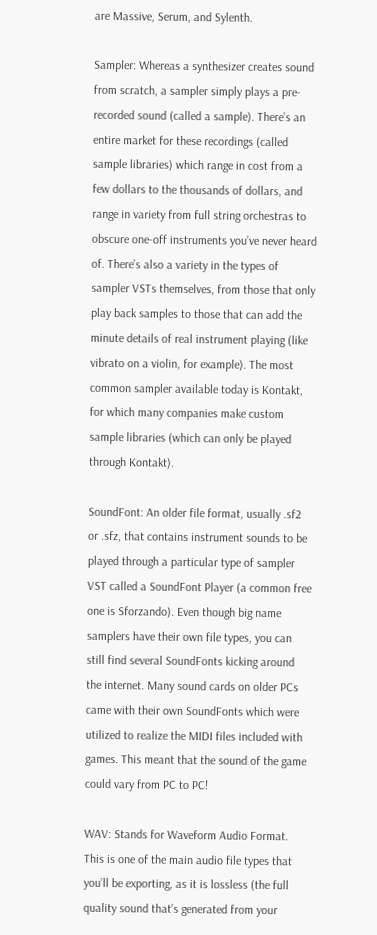are Massive, Serum, and Sylenth.

Sampler: Whereas a synthesizer creates sound from scratch, a sampler simply plays a pre-recorded sound (called a sample). There’s an entire market for these recordings (called sample libraries) which range in cost from a few dollars to the thousands of dollars, and range in variety from full string orchestras to obscure one-off instruments you’ve never heard of. There’s also a variety in the types of sampler VSTs themselves, from those that only play back samples to those that can add the minute details of real instrument playing (like vibrato on a violin, for example). The most common sampler available today is Kontakt, for which many companies make custom sample libraries (which can only be played through Kontakt).

SoundFont: An older file format, usually .sf2 or .sfz, that contains instrument sounds to be played through a particular type of sampler VST called a SoundFont Player (a common free one is Sforzando). Even though big name samplers have their own file types, you can still find several SoundFonts kicking around the internet. Many sound cards on older PCs came with their own SoundFonts which were utilized to realize the MIDI files included with games. This meant that the sound of the game could vary from PC to PC!

WAV: Stands for Waveform Audio Format. This is one of the main audio file types that you’ll be exporting, as it is lossless (the full quality sound that’s generated from your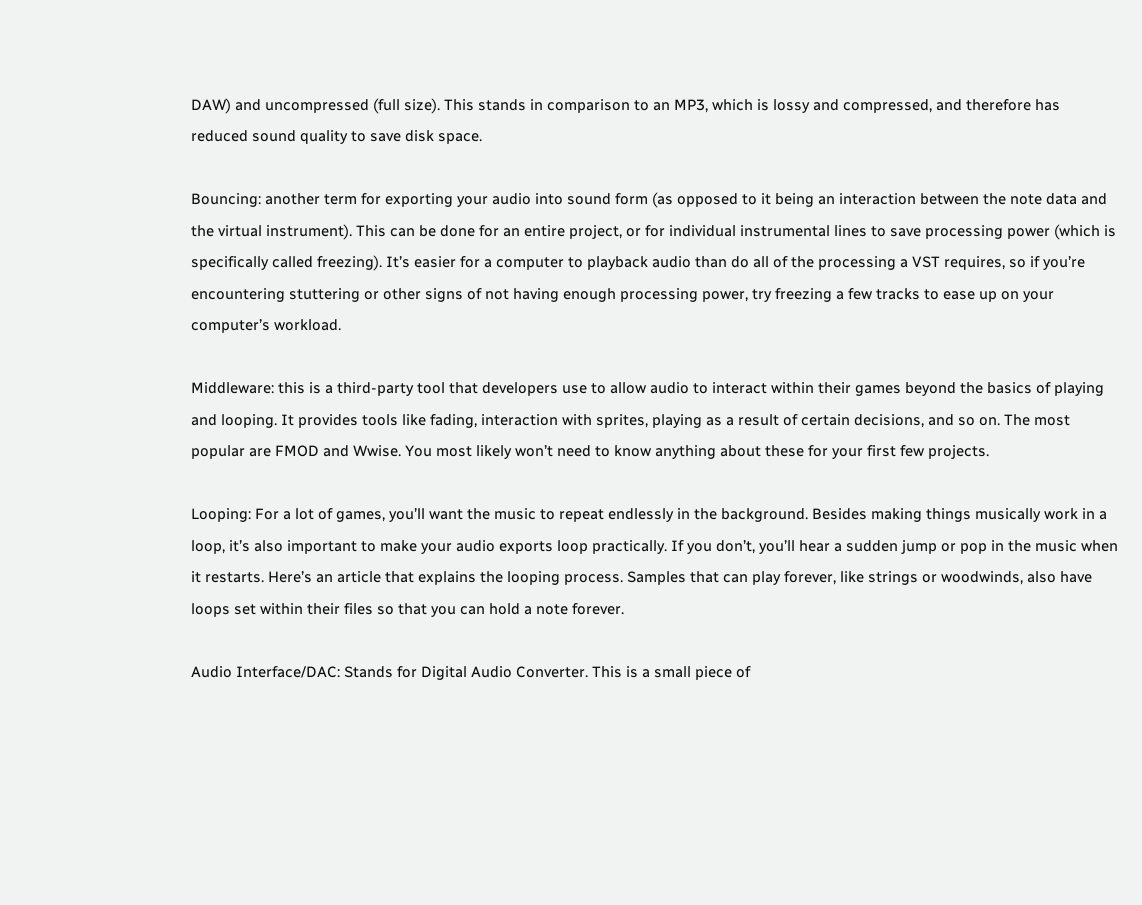DAW) and uncompressed (full size). This stands in comparison to an MP3, which is lossy and compressed, and therefore has reduced sound quality to save disk space.

Bouncing: another term for exporting your audio into sound form (as opposed to it being an interaction between the note data and the virtual instrument). This can be done for an entire project, or for individual instrumental lines to save processing power (which is specifically called freezing). It’s easier for a computer to playback audio than do all of the processing a VST requires, so if you’re encountering stuttering or other signs of not having enough processing power, try freezing a few tracks to ease up on your computer’s workload.

Middleware: this is a third-party tool that developers use to allow audio to interact within their games beyond the basics of playing and looping. It provides tools like fading, interaction with sprites, playing as a result of certain decisions, and so on. The most popular are FMOD and Wwise. You most likely won’t need to know anything about these for your first few projects.

Looping: For a lot of games, you’ll want the music to repeat endlessly in the background. Besides making things musically work in a loop, it’s also important to make your audio exports loop practically. If you don’t, you’ll hear a sudden jump or pop in the music when it restarts. Here’s an article that explains the looping process. Samples that can play forever, like strings or woodwinds, also have loops set within their files so that you can hold a note forever.

Audio Interface/DAC: Stands for Digital Audio Converter. This is a small piece of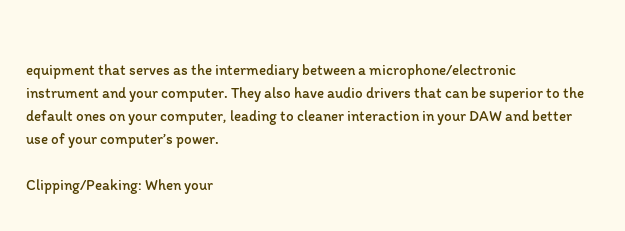equipment that serves as the intermediary between a microphone/electronic instrument and your computer. They also have audio drivers that can be superior to the default ones on your computer, leading to cleaner interaction in your DAW and better use of your computer’s power.

Clipping/Peaking: When your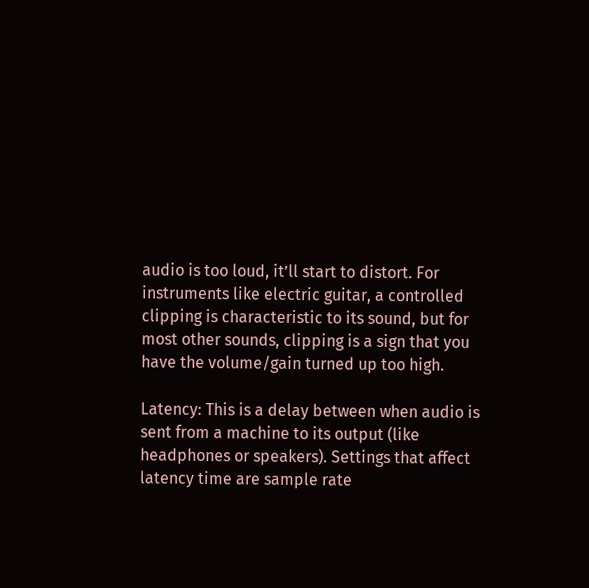audio is too loud, it’ll start to distort. For instruments like electric guitar, a controlled clipping is characteristic to its sound, but for most other sounds, clipping is a sign that you have the volume/gain turned up too high.

Latency: This is a delay between when audio is sent from a machine to its output (like headphones or speakers). Settings that affect latency time are sample rate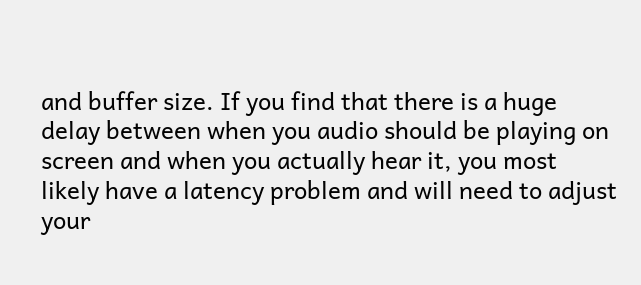and buffer size. If you find that there is a huge delay between when you audio should be playing on screen and when you actually hear it, you most likely have a latency problem and will need to adjust your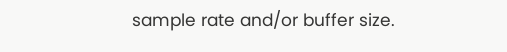sample rate and/or buffer size.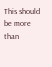This should be more than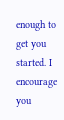enough to get you started. I encourage you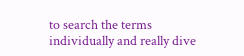to search the terms individually and really dive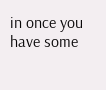in once you have some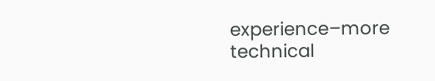experience–more technical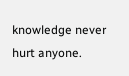knowledge never hurt anyone.